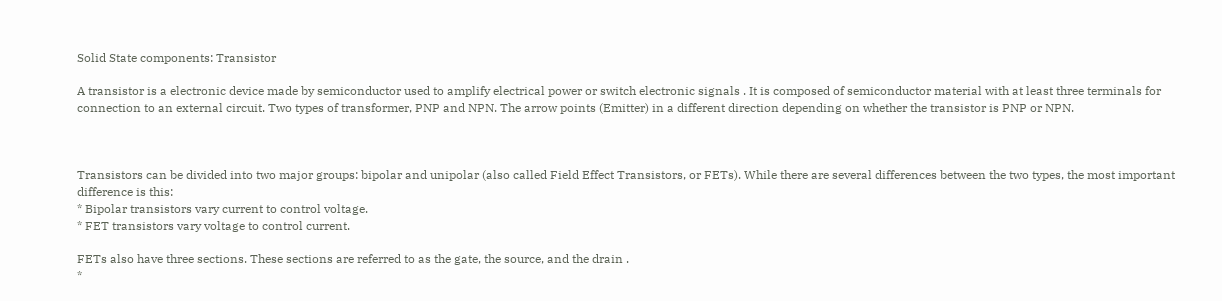Solid State components: Transistor

A transistor is a electronic device made by semiconductor used to amplify electrical power or switch electronic signals . It is composed of semiconductor material with at least three terminals for connection to an external circuit. Two types of transformer, PNP and NPN. The arrow points (Emitter) in a different direction depending on whether the transistor is PNP or NPN.



Transistors can be divided into two major groups: bipolar and unipolar (also called Field Effect Transistors, or FETs). While there are several differences between the two types, the most important difference is this:
* Bipolar transistors vary current to control voltage.
* FET transistors vary voltage to control current.

FETs also have three sections. These sections are referred to as the gate, the source, and the drain .
*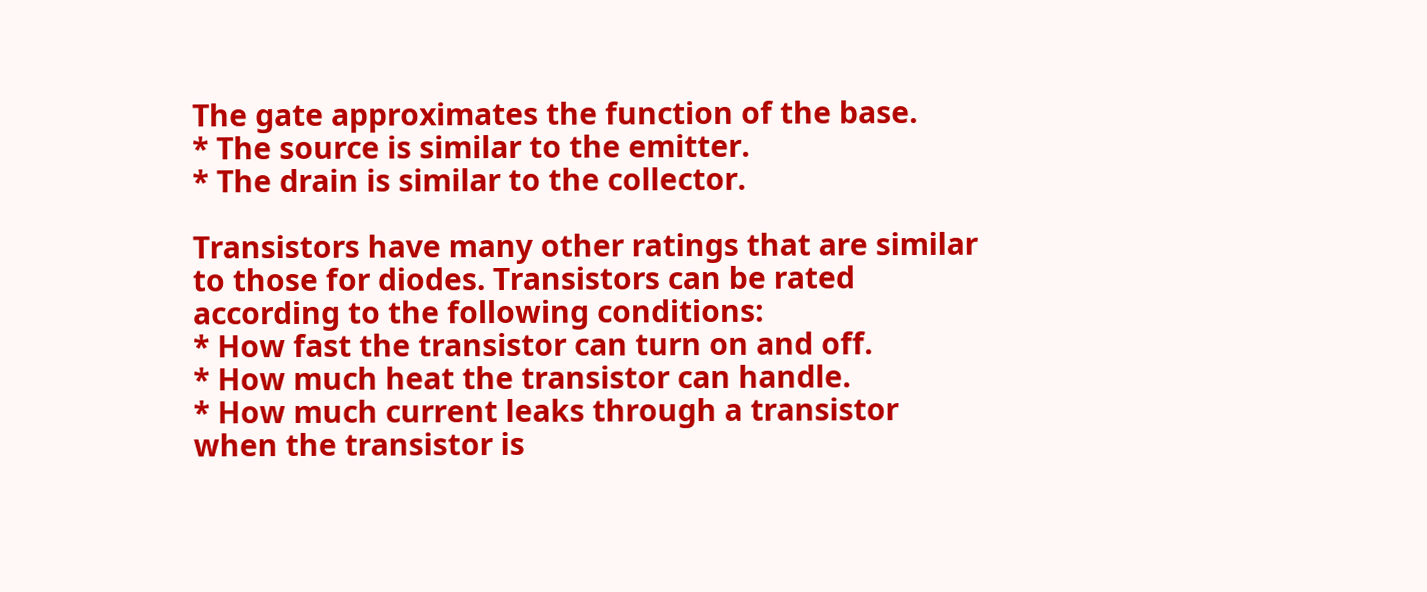The gate approximates the function of the base.
* The source is similar to the emitter.
* The drain is similar to the collector.

Transistors have many other ratings that are similar to those for diodes. Transistors can be rated according to the following conditions:
* How fast the transistor can turn on and off.
* How much heat the transistor can handle.
* How much current leaks through a transistor when the transistor is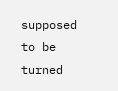supposed to be turned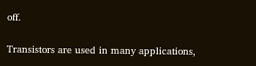off.

Transistors are used in many applications,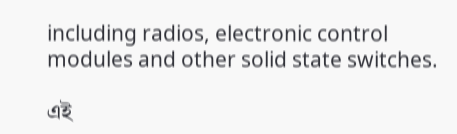including radios, electronic control modules and other solid state switches.

এই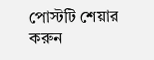পোস্টটি শেয়ার করুন